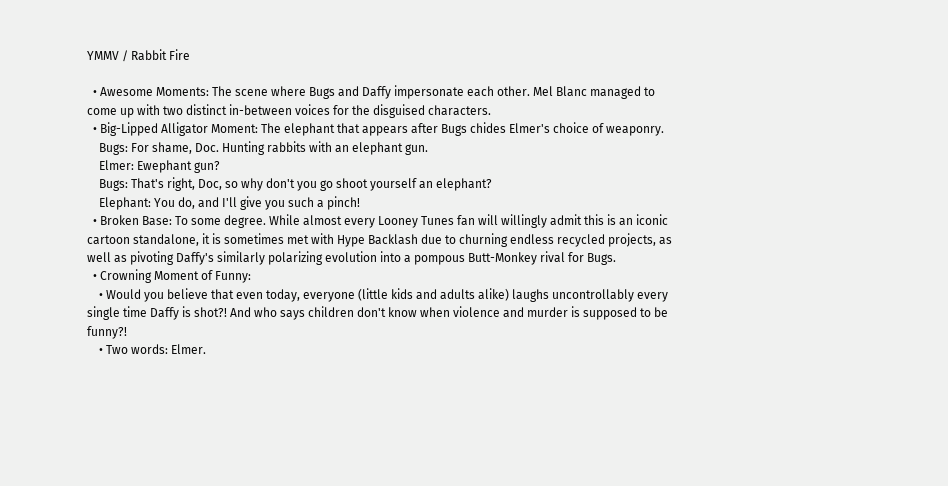YMMV / Rabbit Fire

  • Awesome Moments: The scene where Bugs and Daffy impersonate each other. Mel Blanc managed to come up with two distinct in-between voices for the disguised characters.
  • Big-Lipped Alligator Moment: The elephant that appears after Bugs chides Elmer's choice of weaponry.
    Bugs: For shame, Doc. Hunting rabbits with an elephant gun.
    Elmer: Ewephant gun?
    Bugs: That's right, Doc, so why don't you go shoot yourself an elephant?
    Elephant: You do, and I'll give you such a pinch!
  • Broken Base: To some degree. While almost every Looney Tunes fan will willingly admit this is an iconic cartoon standalone, it is sometimes met with Hype Backlash due to churning endless recycled projects, as well as pivoting Daffy's similarly polarizing evolution into a pompous Butt-Monkey rival for Bugs.
  • Crowning Moment of Funny:
    • Would you believe that even today, everyone (little kids and adults alike) laughs uncontrollably every single time Daffy is shot?! And who says children don't know when violence and murder is supposed to be funny?!
    • Two words: Elmer.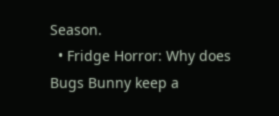Season.
  • Fridge Horror: Why does Bugs Bunny keep a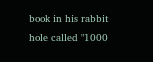book in his rabbit hole called "1000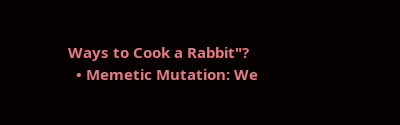Ways to Cook a Rabbit"?
  • Memetic Mutation: We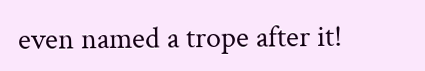even named a trope after it!